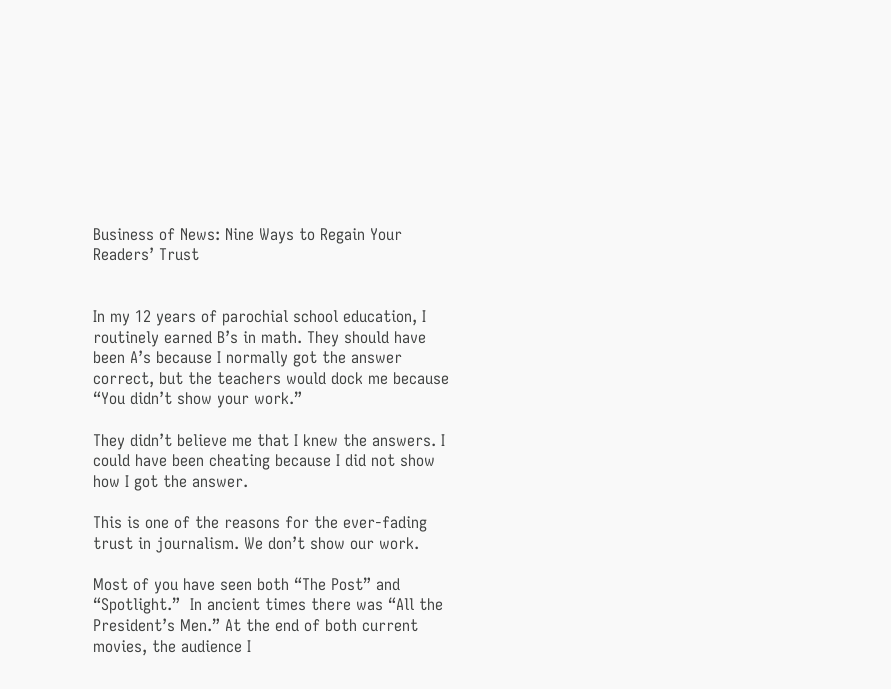Business of News: Nine Ways to Regain Your Readers’ Trust


In my 12 years of parochial school education, I routinely earned B’s in math. They should have been A’s because I normally got the answer correct, but the teachers would dock me because “You didn’t show your work.”

They didn’t believe me that I knew the answers. I could have been cheating because I did not show how I got the answer.

This is one of the reasons for the ever-fading trust in journalism. We don’t show our work.

Most of you have seen both “The Post” and “Spotlight.”  In ancient times there was “All the President’s Men.” At the end of both current movies, the audience I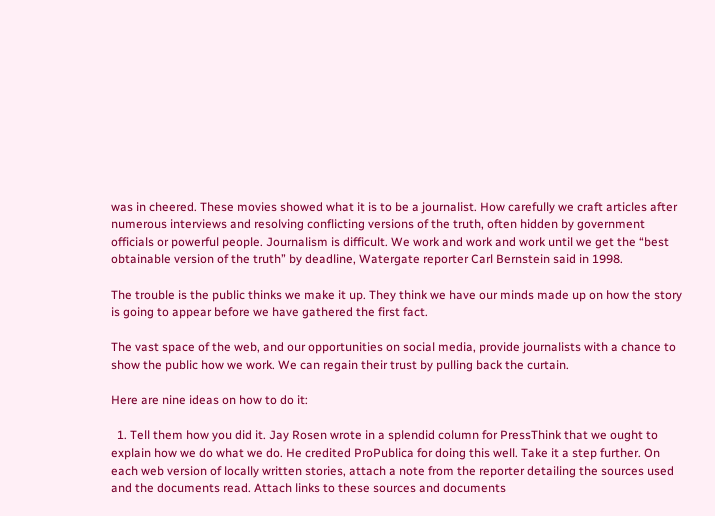was in cheered. These movies showed what it is to be a journalist. How carefully we craft articles after numerous interviews and resolving conflicting versions of the truth, often hidden by government officials or powerful people. Journalism is difficult. We work and work and work until we get the “best obtainable version of the truth” by deadline, Watergate reporter Carl Bernstein said in 1998.

The trouble is the public thinks we make it up. They think we have our minds made up on how the story is going to appear before we have gathered the first fact.

The vast space of the web, and our opportunities on social media, provide journalists with a chance to show the public how we work. We can regain their trust by pulling back the curtain.

Here are nine ideas on how to do it:

  1. Tell them how you did it. Jay Rosen wrote in a splendid column for PressThink that we ought to explain how we do what we do. He credited ProPublica for doing this well. Take it a step further. On each web version of locally written stories, attach a note from the reporter detailing the sources used and the documents read. Attach links to these sources and documents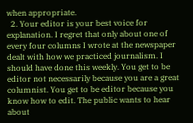when appropriate.
  2. Your editor is your best voice for explanation. I regret that only about one of every four columns I wrote at the newspaper dealt with how we practiced journalism. I should have done this weekly. You get to be editor not necessarily because you are a great columnist. You get to be editor because you know how to edit. The public wants to hear about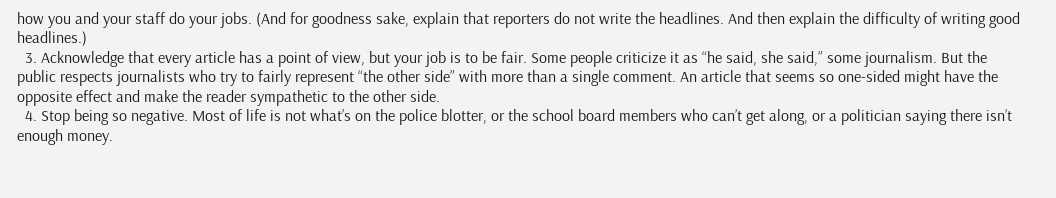how you and your staff do your jobs. (And for goodness sake, explain that reporters do not write the headlines. And then explain the difficulty of writing good headlines.)
  3. Acknowledge that every article has a point of view, but your job is to be fair. Some people criticize it as “he said, she said,” some journalism. But the public respects journalists who try to fairly represent “the other side” with more than a single comment. An article that seems so one-sided might have the opposite effect and make the reader sympathetic to the other side.
  4. Stop being so negative. Most of life is not what’s on the police blotter, or the school board members who can’t get along, or a politician saying there isn’t enough money.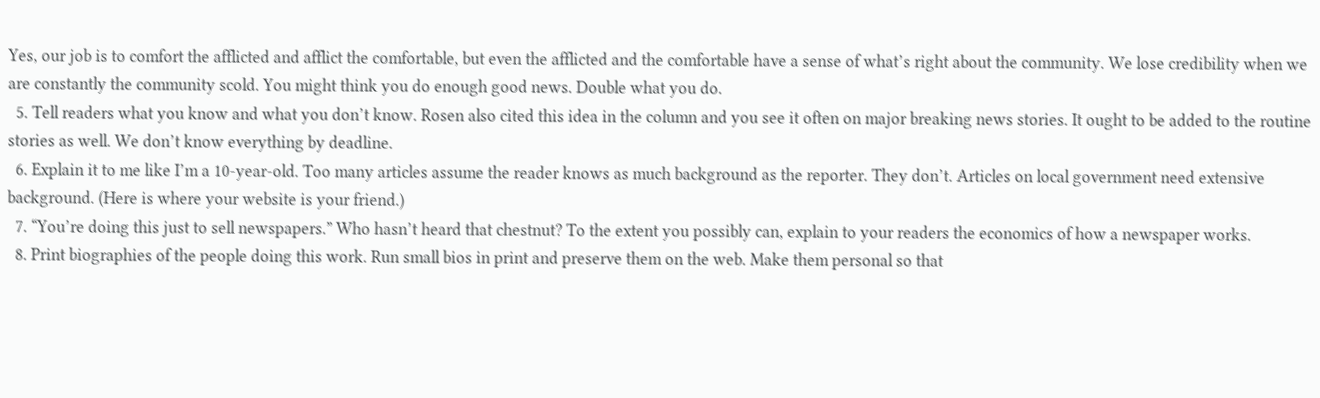Yes, our job is to comfort the afflicted and afflict the comfortable, but even the afflicted and the comfortable have a sense of what’s right about the community. We lose credibility when we are constantly the community scold. You might think you do enough good news. Double what you do.
  5. Tell readers what you know and what you don’t know. Rosen also cited this idea in the column and you see it often on major breaking news stories. It ought to be added to the routine stories as well. We don’t know everything by deadline.
  6. Explain it to me like I’m a 10-year-old. Too many articles assume the reader knows as much background as the reporter. They don’t. Articles on local government need extensive background. (Here is where your website is your friend.)
  7. “You’re doing this just to sell newspapers.” Who hasn’t heard that chestnut? To the extent you possibly can, explain to your readers the economics of how a newspaper works.
  8. Print biographies of the people doing this work. Run small bios in print and preserve them on the web. Make them personal so that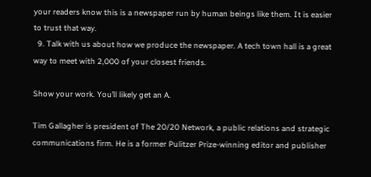your readers know this is a newspaper run by human beings like them. It is easier to trust that way.
  9. Talk with us about how we produce the newspaper. A tech town hall is a great way to meet with 2,000 of your closest friends.

Show your work. You’ll likely get an A.

Tim Gallagher is president of The 20/20 Network, a public relations and strategic communications firm. He is a former Pulitzer Prize-winning editor and publisher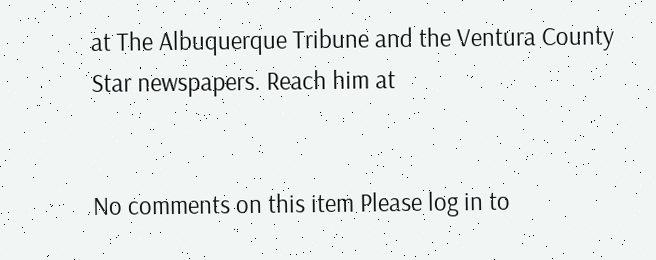at The Albuquerque Tribune and the Ventura County Star newspapers. Reach him at


No comments on this item Please log in to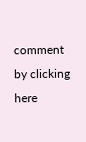comment by clicking here